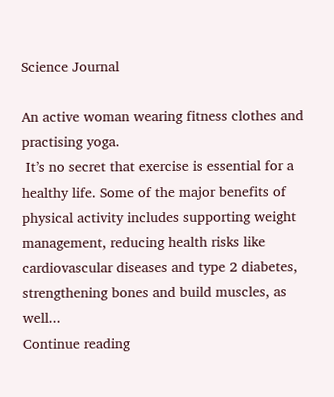Science Journal

An active woman wearing fitness clothes and practising yoga.
 It’s no secret that exercise is essential for a healthy life. Some of the major benefits of physical activity includes supporting weight management, reducing health risks like cardiovascular diseases and type 2 diabetes, strengthening bones and build muscles, as well...
Continue reading